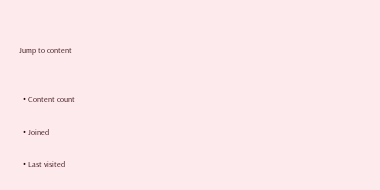Jump to content


  • Content count

  • Joined

  • Last visited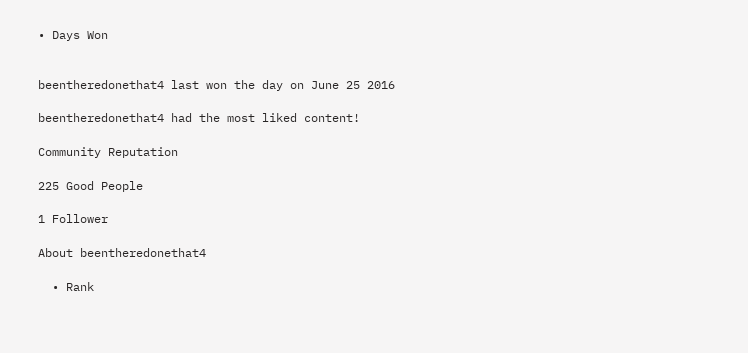• Days Won


beentheredonethat4 last won the day on June 25 2016

beentheredonethat4 had the most liked content!

Community Reputation

225 Good People

1 Follower

About beentheredonethat4

  • Rank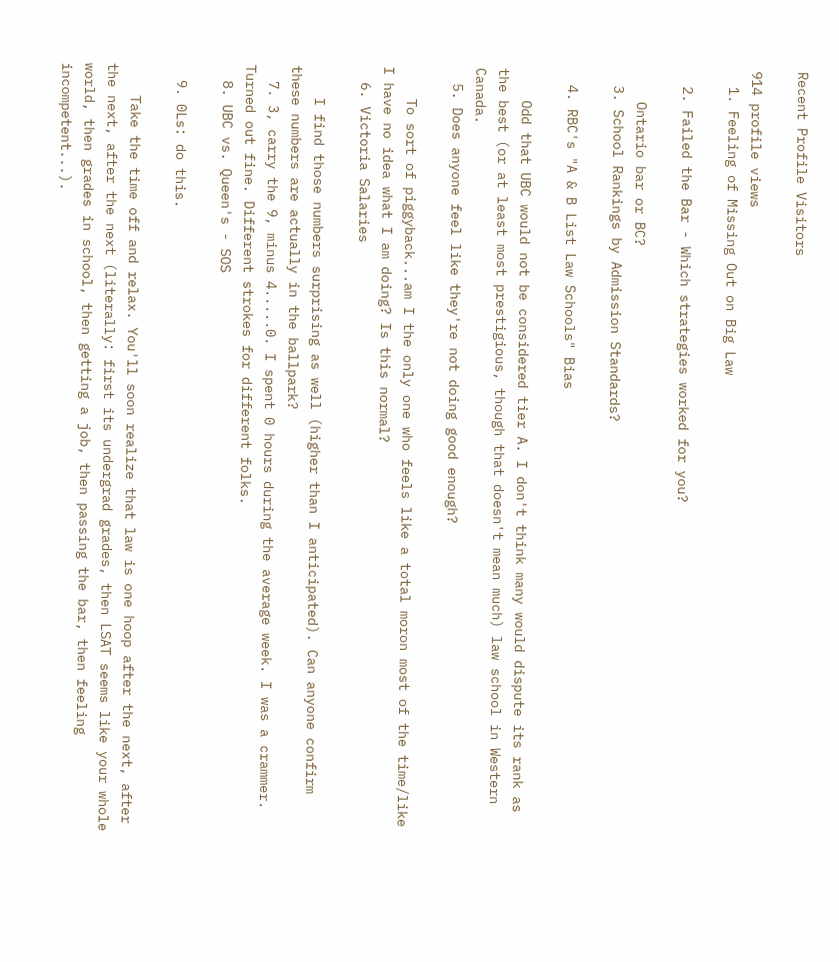Recent Profile Visitors

914 profile views
  1. Feeling of Missing Out on Big Law

  2. Failed the Bar - Which strategies worked for you?

    Ontario bar or BC?
  3. School Rankings by Admission Standards?

  4. RBC's "A & B List Law Schools" Bias

    Odd that UBC would not be considered tier A. I don't think many would dispute its rank as the best (or at least most prestigious, though that doesn't mean much) law school in Western Canada.
  5. Does anyone feel like they're not doing good enough?

    To sort of piggyback...am I the only one who feels like a total moron most of the time/like I have no idea what I am doing? Is this normal?
  6. Victoria Salaries

    I find those numbers surprising as well (higher than I anticipated). Can anyone confirm these numbers are actually in the ballpark?
  7. 3, carry the 9, minus 4.....0. I spent 0 hours during the average week. I was a crammer. Turned out fine. Different strokes for different folks.
  8. UBC vs. Queen's - SOS

  9. 0Ls: do this.

    Take the time off and relax. You'll soon realize that law is one hoop after the next, after the next, after the next (literally: first its undergrad grades, then LSAT seems like your whole world, then grades in school, then getting a job, then passing the bar, then feeling incompetent...).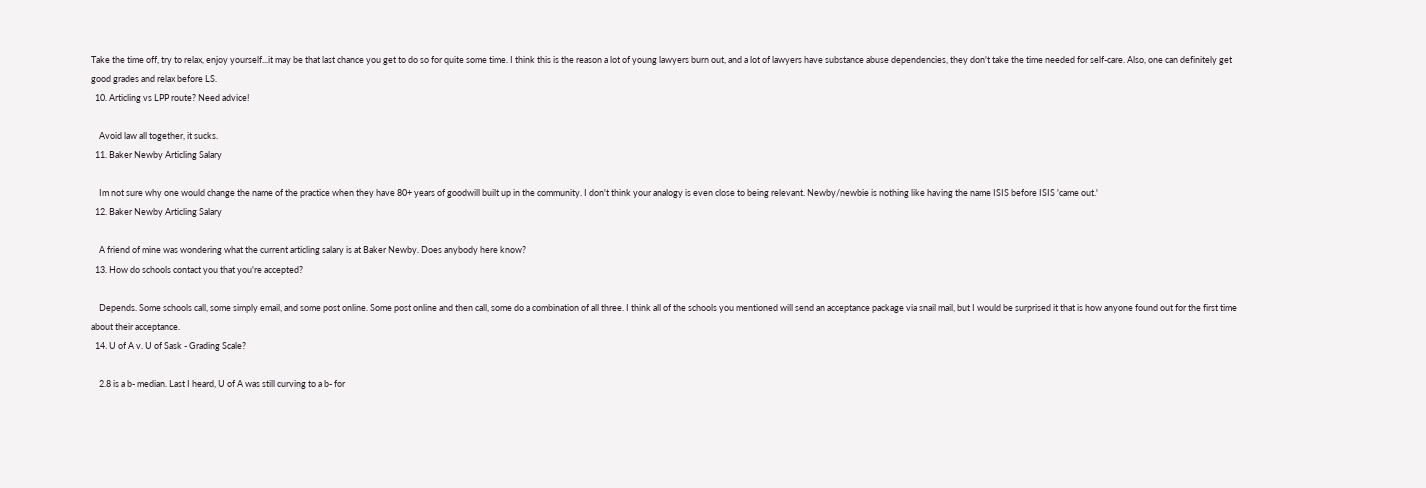Take the time off, try to relax, enjoy yourself...it may be that last chance you get to do so for quite some time. I think this is the reason a lot of young lawyers burn out, and a lot of lawyers have substance abuse dependencies, they don't take the time needed for self-care. Also, one can definitely get good grades and relax before LS.
  10. Articling vs LPP route? Need advice!

    Avoid law all together, it sucks.
  11. Baker Newby Articling Salary

    Im not sure why one would change the name of the practice when they have 80+ years of goodwill built up in the community. I don't think your analogy is even close to being relevant. Newby/newbie is nothing like having the name ISIS before ISIS 'came out.'
  12. Baker Newby Articling Salary

    A friend of mine was wondering what the current articling salary is at Baker Newby. Does anybody here know?
  13. How do schools contact you that you're accepted?

    Depends. Some schools call, some simply email, and some post online. Some post online and then call, some do a combination of all three. I think all of the schools you mentioned will send an acceptance package via snail mail, but I would be surprised it that is how anyone found out for the first time about their acceptance.
  14. U of A v. U of Sask - Grading Scale?

    2.8 is a b- median. Last I heard, U of A was still curving to a b- for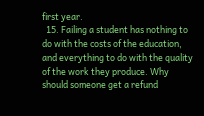first year.
  15. Failing a student has nothing to do with the costs of the education, and everything to do with the quality of the work they produce. Why should someone get a refund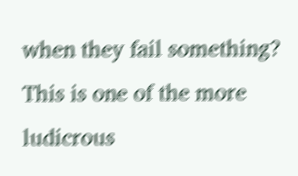when they fail something? This is one of the more ludicrous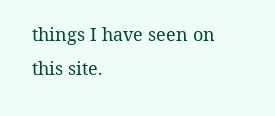things I have seen on this site.